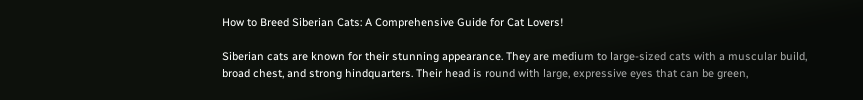How to Breed Siberian Cats: A Comprehensive Guide for Cat Lovers!

Siberian cats are known for their stunning appearance. They are medium to large-sized cats with a muscular build, broad chest, and strong hindquarters. Their head is round with large, expressive eyes that can be green,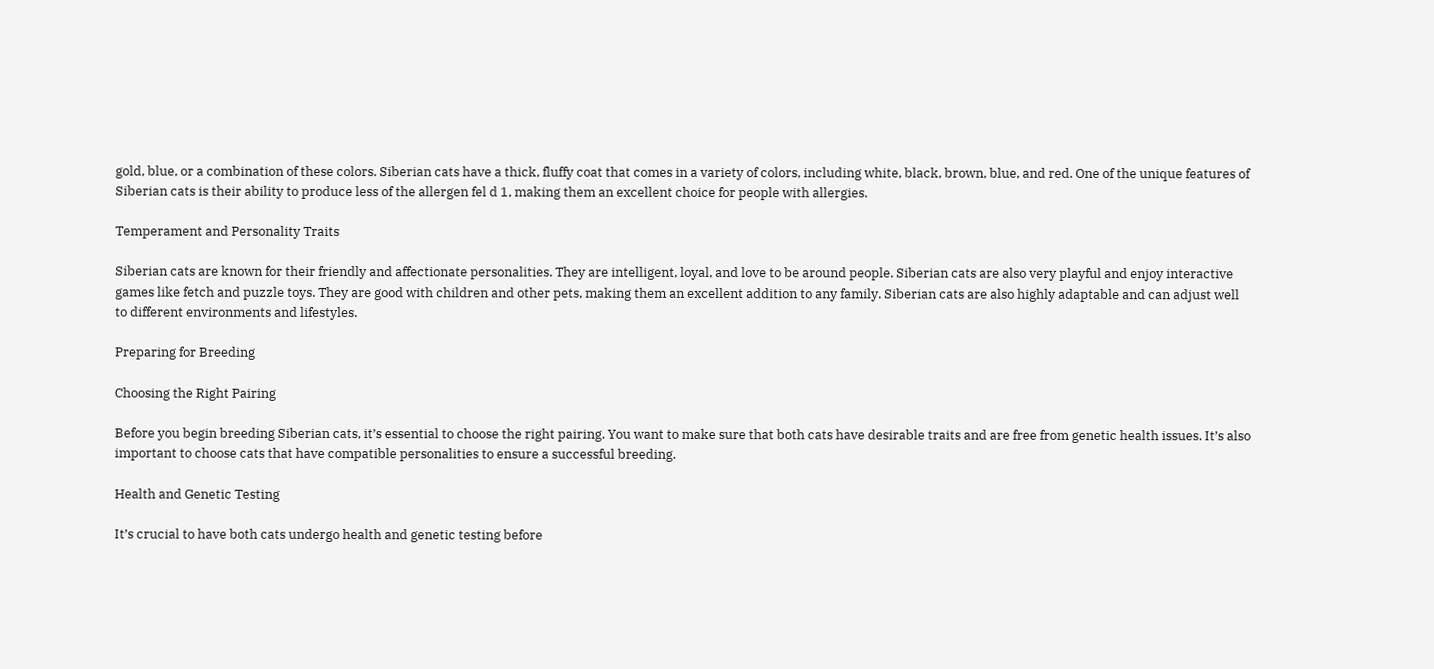gold, blue, or a combination of these colors. Siberian cats have a thick, fluffy coat that comes in a variety of colors, including white, black, brown, blue, and red. One of the unique features of Siberian cats is their ability to produce less of the allergen fel d 1, making them an excellent choice for people with allergies.

Temperament and Personality Traits

Siberian cats are known for their friendly and affectionate personalities. They are intelligent, loyal, and love to be around people. Siberian cats are also very playful and enjoy interactive games like fetch and puzzle toys. They are good with children and other pets, making them an excellent addition to any family. Siberian cats are also highly adaptable and can adjust well to different environments and lifestyles.

Preparing for Breeding

Choosing the Right Pairing

Before you begin breeding Siberian cats, it’s essential to choose the right pairing. You want to make sure that both cats have desirable traits and are free from genetic health issues. It’s also important to choose cats that have compatible personalities to ensure a successful breeding.

Health and Genetic Testing

It’s crucial to have both cats undergo health and genetic testing before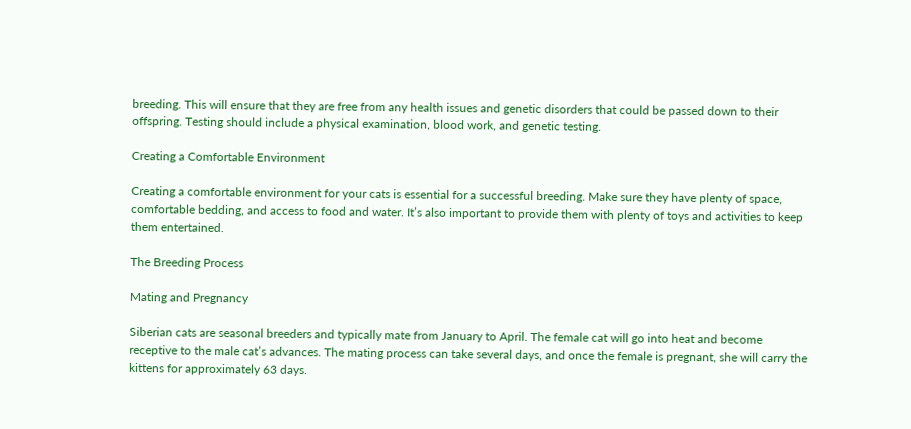breeding. This will ensure that they are free from any health issues and genetic disorders that could be passed down to their offspring. Testing should include a physical examination, blood work, and genetic testing.

Creating a Comfortable Environment

Creating a comfortable environment for your cats is essential for a successful breeding. Make sure they have plenty of space, comfortable bedding, and access to food and water. It’s also important to provide them with plenty of toys and activities to keep them entertained.

The Breeding Process

Mating and Pregnancy

Siberian cats are seasonal breeders and typically mate from January to April. The female cat will go into heat and become receptive to the male cat’s advances. The mating process can take several days, and once the female is pregnant, she will carry the kittens for approximately 63 days.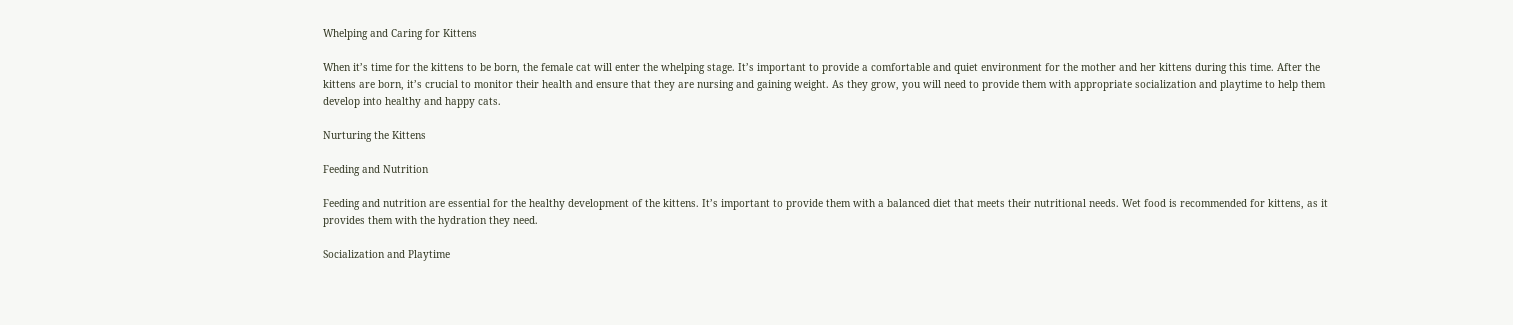Whelping and Caring for Kittens

When it’s time for the kittens to be born, the female cat will enter the whelping stage. It’s important to provide a comfortable and quiet environment for the mother and her kittens during this time. After the kittens are born, it’s crucial to monitor their health and ensure that they are nursing and gaining weight. As they grow, you will need to provide them with appropriate socialization and playtime to help them develop into healthy and happy cats.

Nurturing the Kittens

Feeding and Nutrition

Feeding and nutrition are essential for the healthy development of the kittens. It’s important to provide them with a balanced diet that meets their nutritional needs. Wet food is recommended for kittens, as it provides them with the hydration they need.

Socialization and Playtime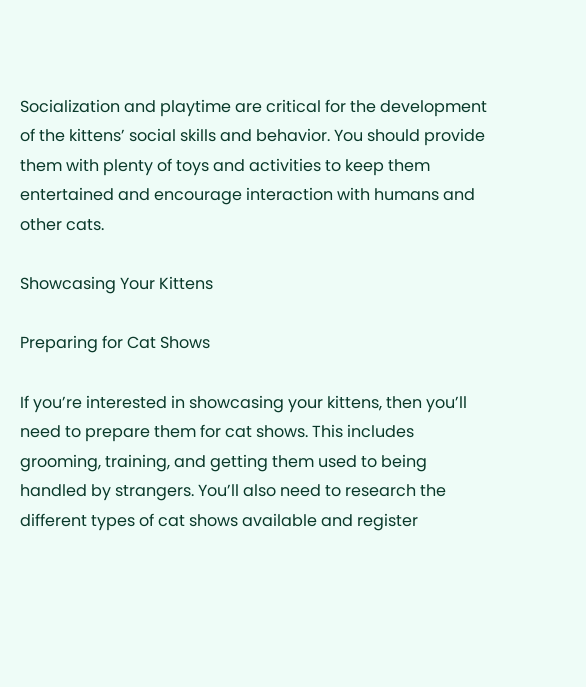Socialization and playtime are critical for the development of the kittens’ social skills and behavior. You should provide them with plenty of toys and activities to keep them entertained and encourage interaction with humans and other cats.

Showcasing Your Kittens

Preparing for Cat Shows

If you’re interested in showcasing your kittens, then you’ll need to prepare them for cat shows. This includes grooming, training, and getting them used to being handled by strangers. You’ll also need to research the different types of cat shows available and register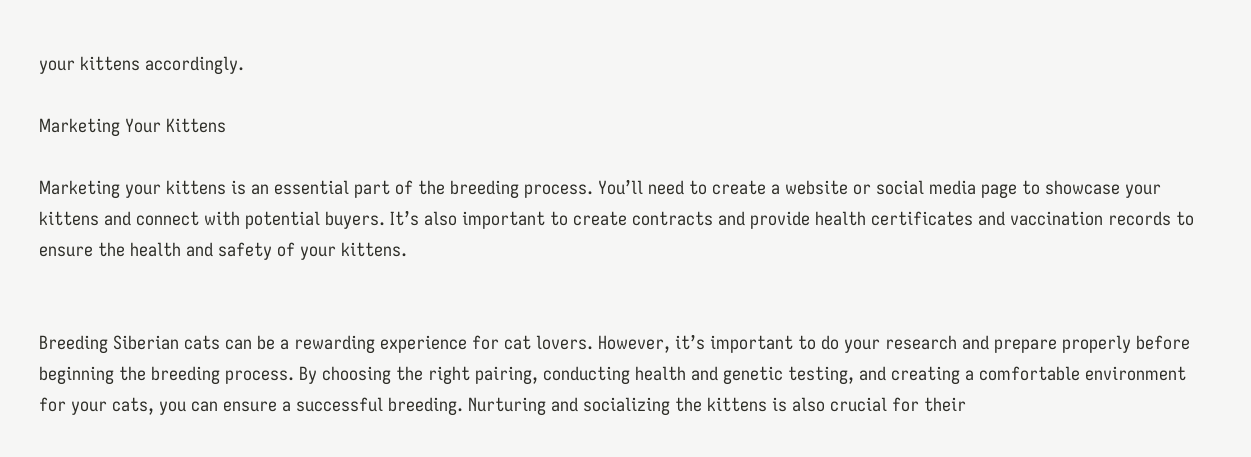your kittens accordingly.

Marketing Your Kittens

Marketing your kittens is an essential part of the breeding process. You’ll need to create a website or social media page to showcase your kittens and connect with potential buyers. It’s also important to create contracts and provide health certificates and vaccination records to ensure the health and safety of your kittens.


Breeding Siberian cats can be a rewarding experience for cat lovers. However, it’s important to do your research and prepare properly before beginning the breeding process. By choosing the right pairing, conducting health and genetic testing, and creating a comfortable environment for your cats, you can ensure a successful breeding. Nurturing and socializing the kittens is also crucial for their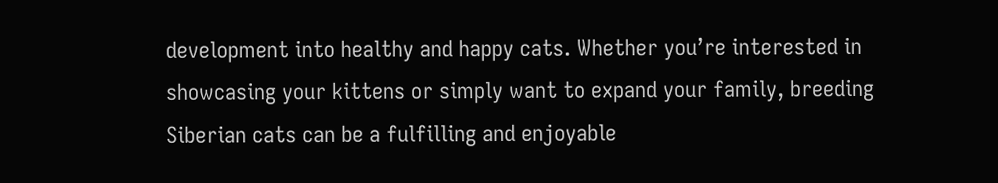development into healthy and happy cats. Whether you’re interested in showcasing your kittens or simply want to expand your family, breeding Siberian cats can be a fulfilling and enjoyable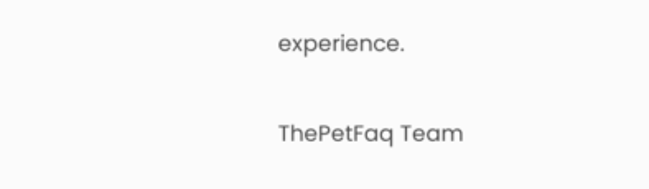experience.

ThePetFaq Team